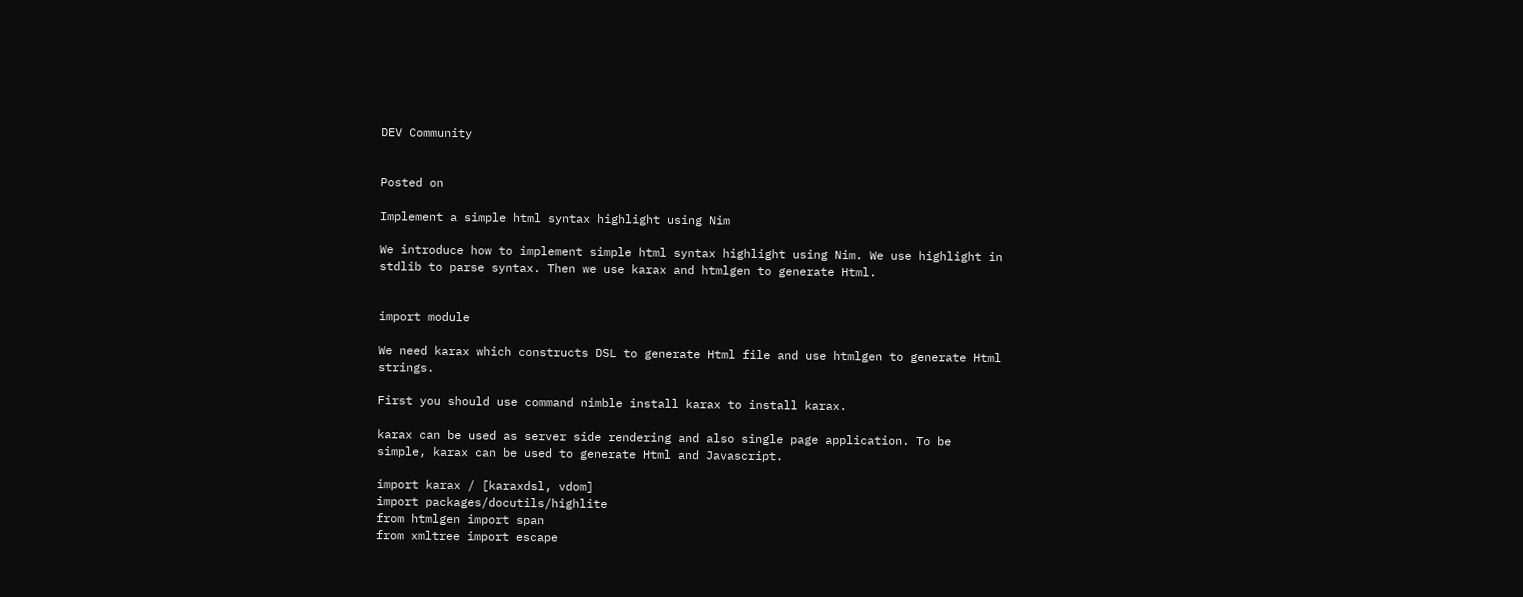DEV Community


Posted on

Implement a simple html syntax highlight using Nim

We introduce how to implement simple html syntax highlight using Nim. We use highlight in stdlib to parse syntax. Then we use karax and htmlgen to generate Html.


import module

We need karax which constructs DSL to generate Html file and use htmlgen to generate Html strings.

First you should use command nimble install karax to install karax.

karax can be used as server side rendering and also single page application. To be simple, karax can be used to generate Html and Javascript.

import karax / [karaxdsl, vdom]
import packages/docutils/highlite
from htmlgen import span
from xmltree import escape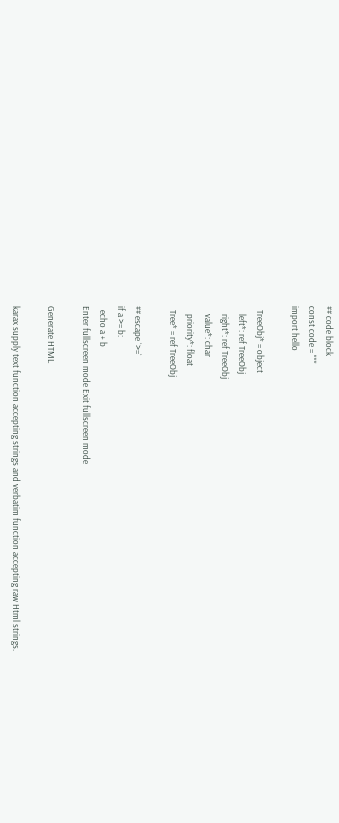## code block
const code = """
import hello

  TreeObj* = object
    left*: ref TreeObj
    right*: ref TreeObj
    value*: char
    priority*: float
  Tree* = ref TreeObj

## escape `>=`
if a >= b:
  echo a + b
Enter fullscreen mode Exit fullscreen mode

Generate HTML

karax supply text function accepting strings and verbatim function accepting raw Html strings.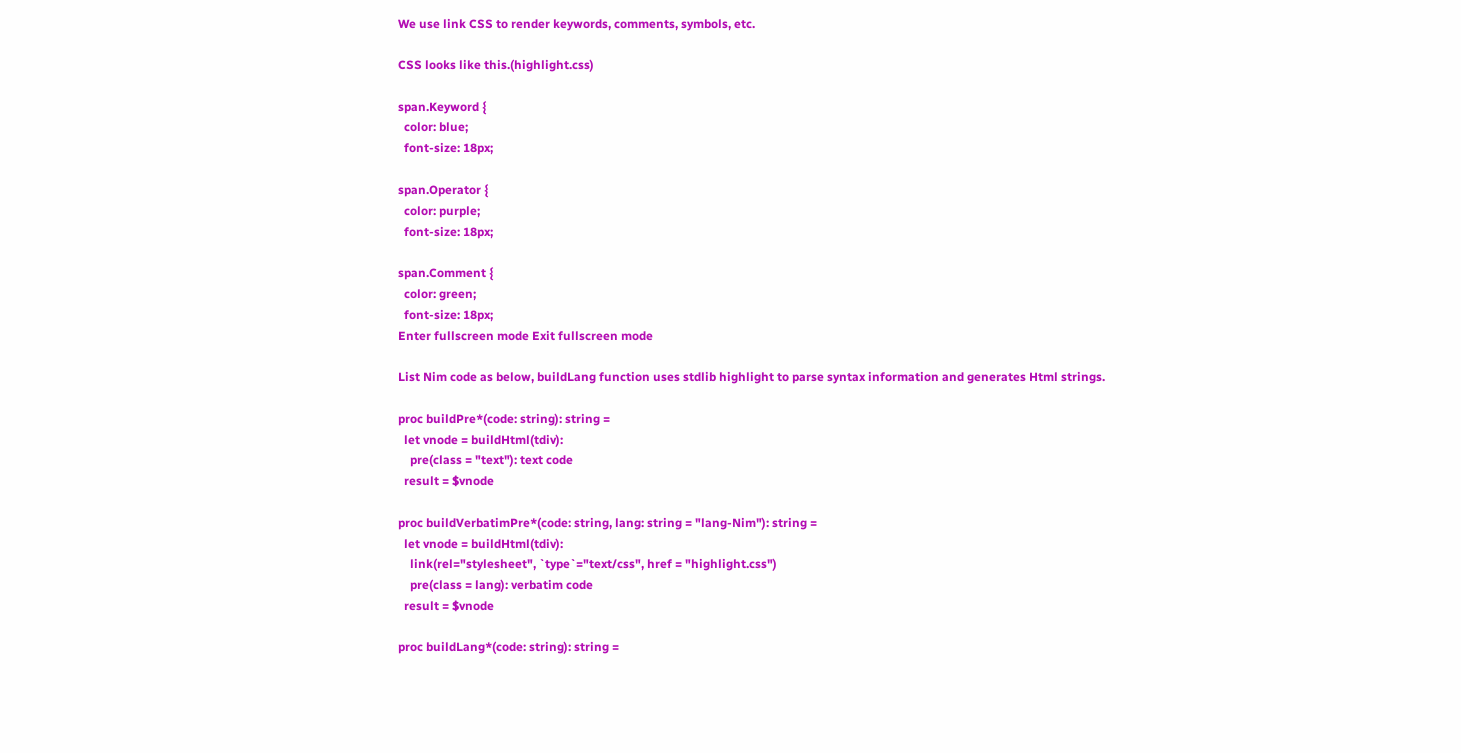We use link CSS to render keywords, comments, symbols, etc.

CSS looks like this.(highlight.css)

span.Keyword {
  color: blue;
  font-size: 18px;

span.Operator {
  color: purple;
  font-size: 18px;

span.Comment {
  color: green;
  font-size: 18px;
Enter fullscreen mode Exit fullscreen mode

List Nim code as below, buildLang function uses stdlib highlight to parse syntax information and generates Html strings.

proc buildPre*(code: string): string =
  let vnode = buildHtml(tdiv):
    pre(class = "text"): text code
  result = $vnode

proc buildVerbatimPre*(code: string, lang: string = "lang-Nim"): string =
  let vnode = buildHtml(tdiv):
    link(rel="stylesheet", `type`="text/css", href = "highlight.css")
    pre(class = lang): verbatim code
  result = $vnode

proc buildLang*(code: string): string =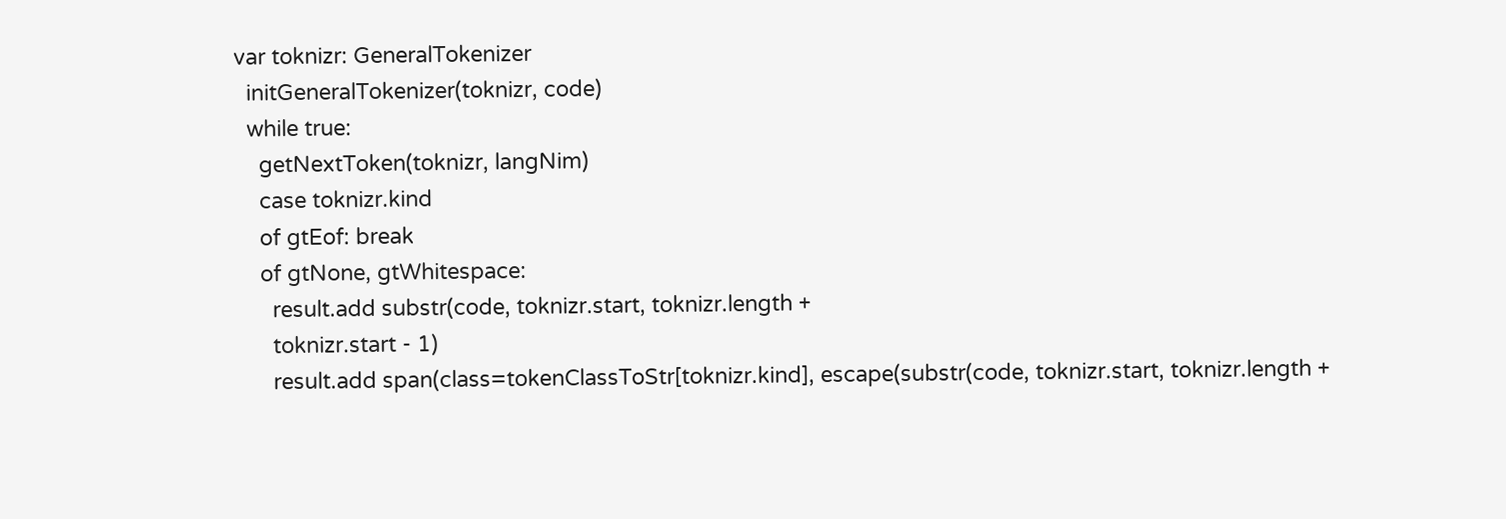var toknizr: GeneralTokenizer
  initGeneralTokenizer(toknizr, code)
  while true:
    getNextToken(toknizr, langNim)
    case toknizr.kind
    of gtEof: break
    of gtNone, gtWhitespace:
      result.add substr(code, toknizr.start, toknizr.length +
      toknizr.start - 1)
      result.add span(class=tokenClassToStr[toknizr.kind], escape(substr(code, toknizr.start, toknizr.length +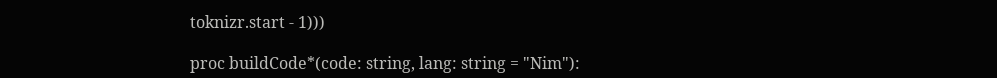toknizr.start - 1)))

proc buildCode*(code: string, lang: string = "Nim"):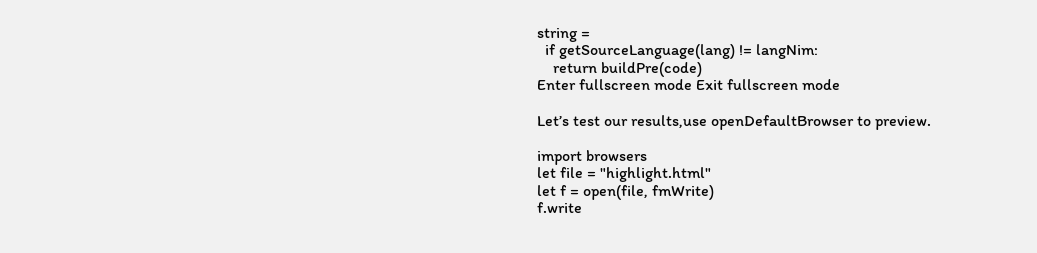string =
  if getSourceLanguage(lang) != langNim:
    return buildPre(code)
Enter fullscreen mode Exit fullscreen mode

Let’s test our results,use openDefaultBrowser to preview.

import browsers
let file = "highlight.html"
let f = open(file, fmWrite)
f.write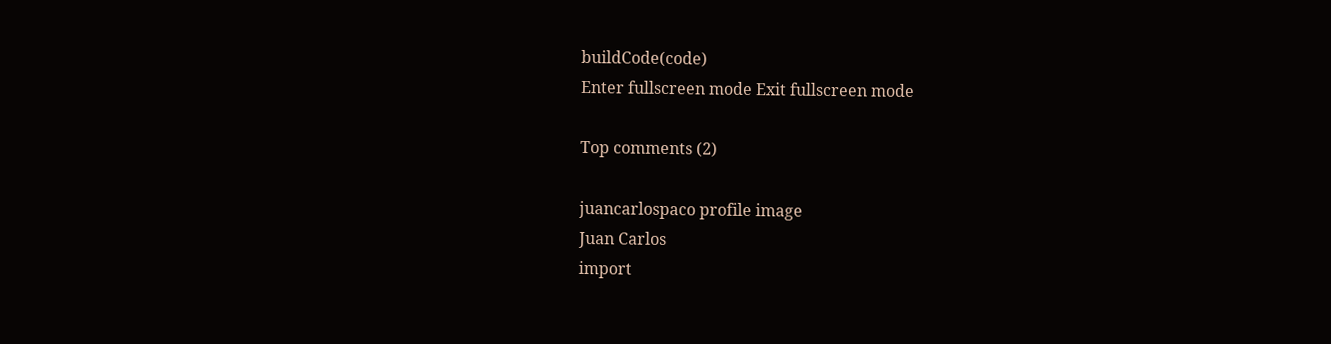buildCode(code)
Enter fullscreen mode Exit fullscreen mode

Top comments (2)

juancarlospaco profile image
Juan Carlos
import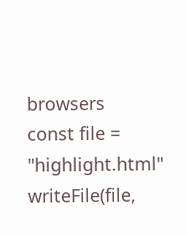browsers
const file = "highlight.html"
writeFile(file,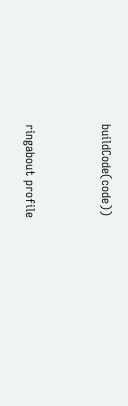buildCode(code))


ringabout profile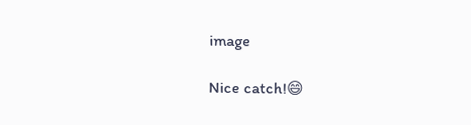image

Nice catch!😄